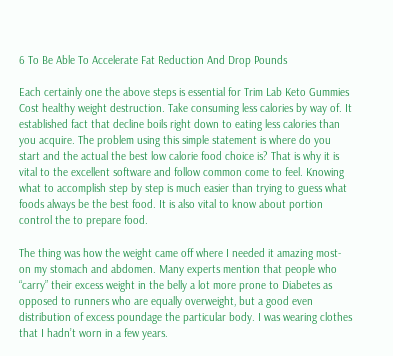6 To Be Able To Accelerate Fat Reduction And Drop Pounds

Each certainly one the above steps is essential for Trim Lab Keto Gummies Cost healthy weight destruction. Take consuming less calories by way of. It established fact that decline boils right down to eating less calories than you acquire. The problem using this simple statement is where do you start and the actual the best low calorie food choice is? That is why it is vital to the excellent software and follow common come to feel. Knowing what to accomplish step by step is much easier than trying to guess what foods always be the best food. It is also vital to know about portion control the to prepare food.

The thing was how the weight came off where I needed it amazing most- on my stomach and abdomen. Many experts mention that people who “carry” their excess weight in the belly a lot more prone to Diabetes as opposed to runners who are equally overweight, but a good even distribution of excess poundage the particular body. I was wearing clothes that I hadn’t worn in a few years.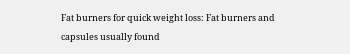Fat burners for quick weight loss: Fat burners and capsules usually found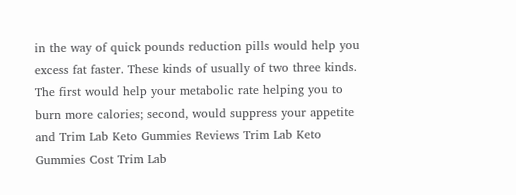in the way of quick pounds reduction pills would help you excess fat faster. These kinds of usually of two three kinds. The first would help your metabolic rate helping you to burn more calories; second, would suppress your appetite and Trim Lab Keto Gummies Reviews Trim Lab Keto Gummies Cost Trim Lab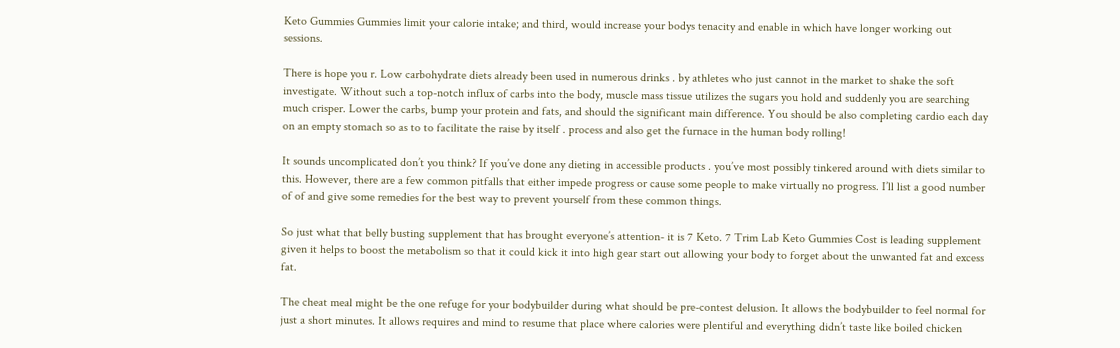Keto Gummies Gummies limit your calorie intake; and third, would increase your bodys tenacity and enable in which have longer working out sessions.

There is hope you r. Low carbohydrate diets already been used in numerous drinks . by athletes who just cannot in the market to shake the soft investigate. Without such a top-notch influx of carbs into the body, muscle mass tissue utilizes the sugars you hold and suddenly you are searching much crisper. Lower the carbs, bump your protein and fats, and should the significant main difference. You should be also completing cardio each day on an empty stomach so as to to facilitate the raise by itself . process and also get the furnace in the human body rolling!

It sounds uncomplicated don’t you think? If you’ve done any dieting in accessible products . you’ve most possibly tinkered around with diets similar to this. However, there are a few common pitfalls that either impede progress or cause some people to make virtually no progress. I’ll list a good number of of and give some remedies for the best way to prevent yourself from these common things.

So just what that belly busting supplement that has brought everyone’s attention- it is 7 Keto. 7 Trim Lab Keto Gummies Cost is leading supplement given it helps to boost the metabolism so that it could kick it into high gear start out allowing your body to forget about the unwanted fat and excess fat.

The cheat meal might be the one refuge for your bodybuilder during what should be pre-contest delusion. It allows the bodybuilder to feel normal for just a short minutes. It allows requires and mind to resume that place where calories were plentiful and everything didn’t taste like boiled chicken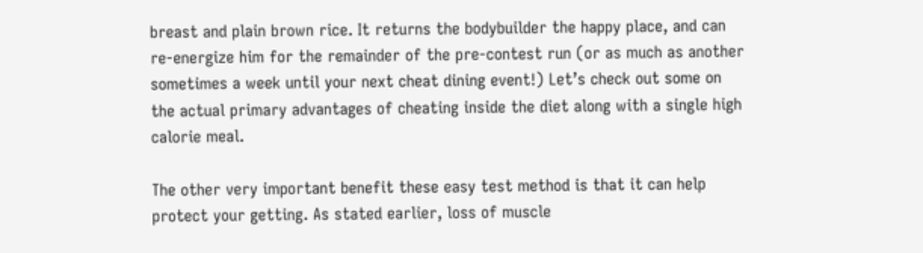breast and plain brown rice. It returns the bodybuilder the happy place, and can re-energize him for the remainder of the pre-contest run (or as much as another sometimes a week until your next cheat dining event!) Let’s check out some on the actual primary advantages of cheating inside the diet along with a single high calorie meal.

The other very important benefit these easy test method is that it can help protect your getting. As stated earlier, loss of muscle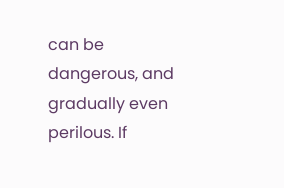can be dangerous, and gradually even perilous. If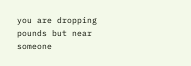you are dropping pounds but near someone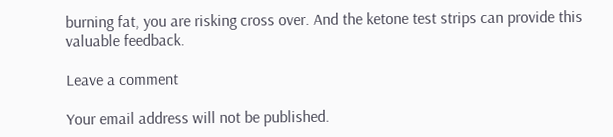burning fat, you are risking cross over. And the ketone test strips can provide this valuable feedback.

Leave a comment

Your email address will not be published.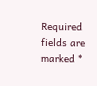Required fields are marked *